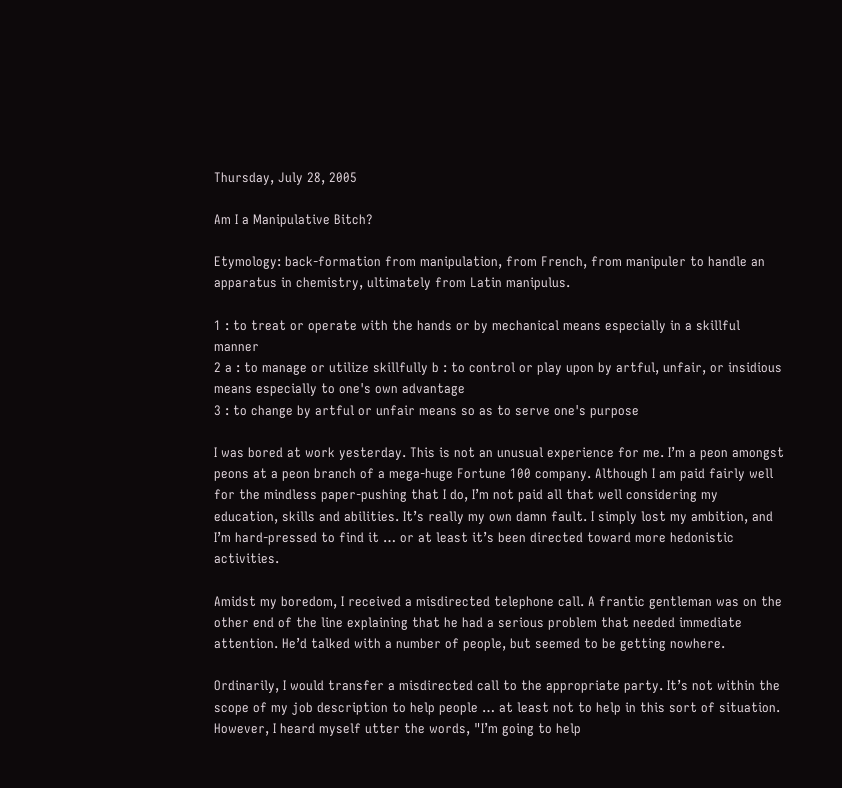Thursday, July 28, 2005

Am I a Manipulative Bitch?

Etymology: back-formation from manipulation, from French, from manipuler to handle an apparatus in chemistry, ultimately from Latin manipulus.

1 : to treat or operate with the hands or by mechanical means especially in a skillful manner
2 a : to manage or utilize skillfully b : to control or play upon by artful, unfair, or insidious means especially to one's own advantage
3 : to change by artful or unfair means so as to serve one's purpose

I was bored at work yesterday. This is not an unusual experience for me. I’m a peon amongst peons at a peon branch of a mega-huge Fortune 100 company. Although I am paid fairly well for the mindless paper-pushing that I do, I’m not paid all that well considering my education, skills and abilities. It’s really my own damn fault. I simply lost my ambition, and I’m hard-pressed to find it … or at least it’s been directed toward more hedonistic activities.

Amidst my boredom, I received a misdirected telephone call. A frantic gentleman was on the other end of the line explaining that he had a serious problem that needed immediate attention. He’d talked with a number of people, but seemed to be getting nowhere.

Ordinarily, I would transfer a misdirected call to the appropriate party. It’s not within the scope of my job description to help people … at least not to help in this sort of situation. However, I heard myself utter the words, "I’m going to help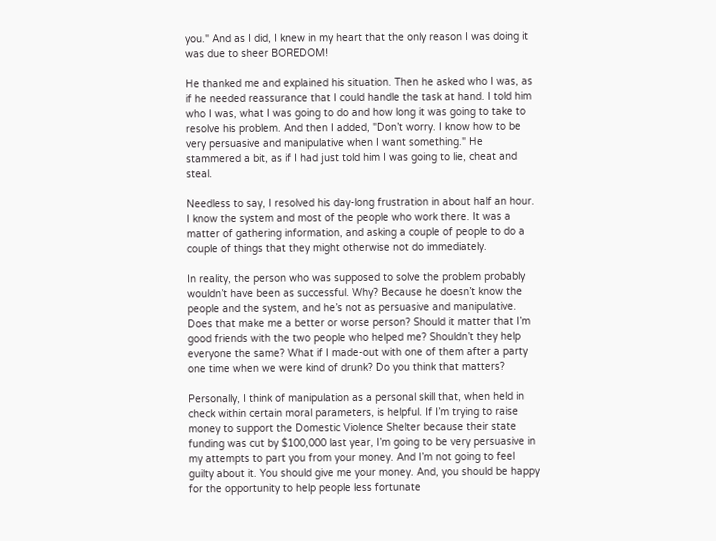you." And as I did, I knew in my heart that the only reason I was doing it was due to sheer BOREDOM!

He thanked me and explained his situation. Then he asked who I was, as if he needed reassurance that I could handle the task at hand. I told him who I was, what I was going to do and how long it was going to take to resolve his problem. And then I added, "Don’t worry. I know how to be very persuasive and manipulative when I want something." He stammered a bit, as if I had just told him I was going to lie, cheat and steal.

Needless to say, I resolved his day-long frustration in about half an hour. I know the system and most of the people who work there. It was a matter of gathering information, and asking a couple of people to do a couple of things that they might otherwise not do immediately.

In reality, the person who was supposed to solve the problem probably wouldn’t have been as successful. Why? Because he doesn’t know the people and the system, and he’s not as persuasive and manipulative. Does that make me a better or worse person? Should it matter that I’m good friends with the two people who helped me? Shouldn’t they help everyone the same? What if I made-out with one of them after a party one time when we were kind of drunk? Do you think that matters?

Personally, I think of manipulation as a personal skill that, when held in check within certain moral parameters, is helpful. If I’m trying to raise money to support the Domestic Violence Shelter because their state funding was cut by $100,000 last year, I’m going to be very persuasive in my attempts to part you from your money. And I’m not going to feel guilty about it. You should give me your money. And, you should be happy for the opportunity to help people less fortunate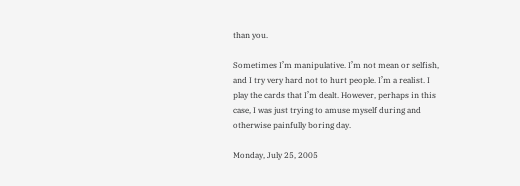than you.

Sometimes I’m manipulative. I’m not mean or selfish, and I try very hard not to hurt people. I’m a realist. I play the cards that I’m dealt. However, perhaps in this case, I was just trying to amuse myself during and otherwise painfully boring day.

Monday, July 25, 2005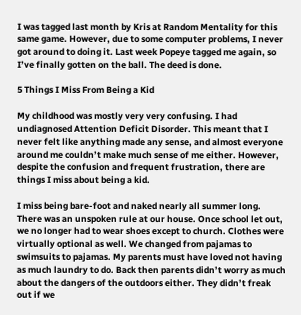I was tagged last month by Kris at Random Mentality for this same game. However, due to some computer problems, I never got around to doing it. Last week Popeye tagged me again, so I’ve finally gotten on the ball. The deed is done.

5 Things I Miss From Being a Kid

My childhood was mostly very very confusing. I had undiagnosed Attention Deficit Disorder. This meant that I never felt like anything made any sense, and almost everyone around me couldn’t make much sense of me either. However, despite the confusion and frequent frustration, there are things I miss about being a kid.

I miss being bare-foot and naked nearly all summer long. There was an unspoken rule at our house. Once school let out, we no longer had to wear shoes except to church. Clothes were virtually optional as well. We changed from pajamas to swimsuits to pajamas. My parents must have loved not having as much laundry to do. Back then parents didn’t worry as much about the dangers of the outdoors either. They didn’t freak out if we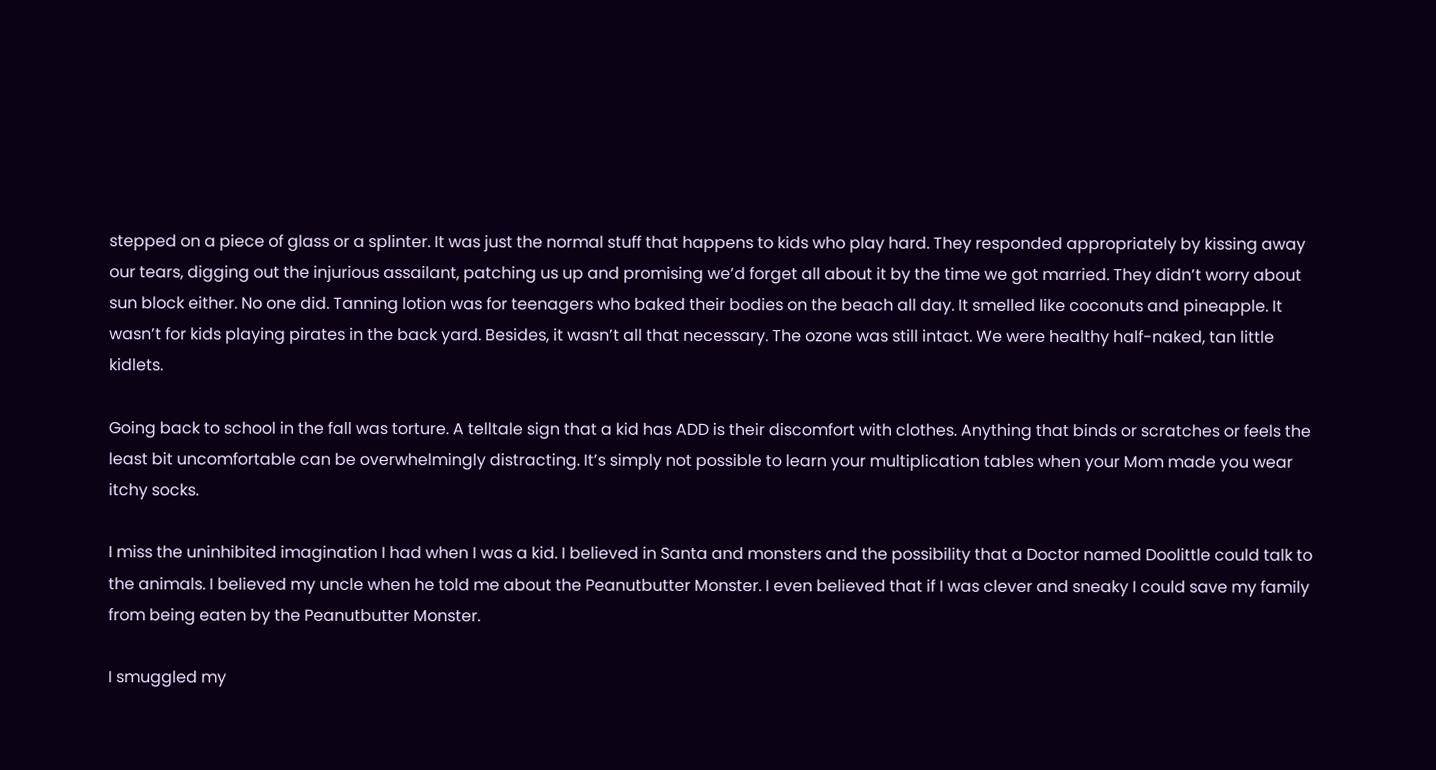stepped on a piece of glass or a splinter. It was just the normal stuff that happens to kids who play hard. They responded appropriately by kissing away our tears, digging out the injurious assailant, patching us up and promising we’d forget all about it by the time we got married. They didn’t worry about sun block either. No one did. Tanning lotion was for teenagers who baked their bodies on the beach all day. It smelled like coconuts and pineapple. It wasn’t for kids playing pirates in the back yard. Besides, it wasn’t all that necessary. The ozone was still intact. We were healthy half-naked, tan little kidlets.

Going back to school in the fall was torture. A telltale sign that a kid has ADD is their discomfort with clothes. Anything that binds or scratches or feels the least bit uncomfortable can be overwhelmingly distracting. It’s simply not possible to learn your multiplication tables when your Mom made you wear itchy socks.

I miss the uninhibited imagination I had when I was a kid. I believed in Santa and monsters and the possibility that a Doctor named Doolittle could talk to the animals. I believed my uncle when he told me about the Peanutbutter Monster. I even believed that if I was clever and sneaky I could save my family from being eaten by the Peanutbutter Monster.

I smuggled my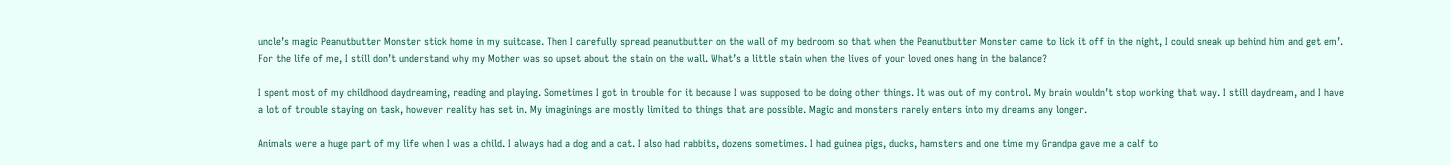uncle’s magic Peanutbutter Monster stick home in my suitcase. Then I carefully spread peanutbutter on the wall of my bedroom so that when the Peanutbutter Monster came to lick it off in the night, I could sneak up behind him and get em’. For the life of me, I still don’t understand why my Mother was so upset about the stain on the wall. What’s a little stain when the lives of your loved ones hang in the balance?

I spent most of my childhood daydreaming, reading and playing. Sometimes I got in trouble for it because I was supposed to be doing other things. It was out of my control. My brain wouldn’t stop working that way. I still daydream, and I have a lot of trouble staying on task, however reality has set in. My imaginings are mostly limited to things that are possible. Magic and monsters rarely enters into my dreams any longer.

Animals were a huge part of my life when I was a child. I always had a dog and a cat. I also had rabbits, dozens sometimes. I had guinea pigs, ducks, hamsters and one time my Grandpa gave me a calf to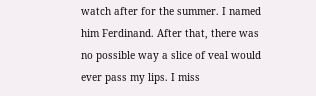watch after for the summer. I named him Ferdinand. After that, there was no possible way a slice of veal would ever pass my lips. I miss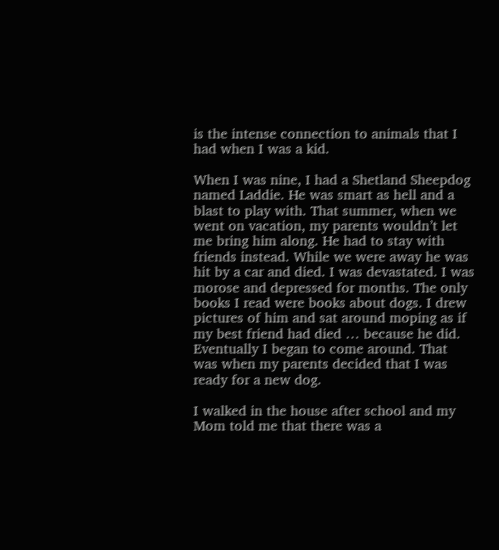is the intense connection to animals that I had when I was a kid.

When I was nine, I had a Shetland Sheepdog named Laddie. He was smart as hell and a blast to play with. That summer, when we went on vacation, my parents wouldn’t let me bring him along. He had to stay with friends instead. While we were away he was hit by a car and died. I was devastated. I was morose and depressed for months. The only books I read were books about dogs. I drew pictures of him and sat around moping as if my best friend had died … because he did. Eventually I began to come around. That was when my parents decided that I was ready for a new dog.

I walked in the house after school and my Mom told me that there was a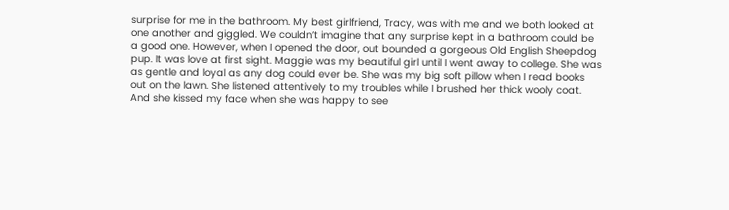surprise for me in the bathroom. My best girlfriend, Tracy, was with me and we both looked at one another and giggled. We couldn’t imagine that any surprise kept in a bathroom could be a good one. However, when I opened the door, out bounded a gorgeous Old English Sheepdog pup. It was love at first sight. Maggie was my beautiful girl until I went away to college. She was as gentle and loyal as any dog could ever be. She was my big soft pillow when I read books out on the lawn. She listened attentively to my troubles while I brushed her thick wooly coat. And she kissed my face when she was happy to see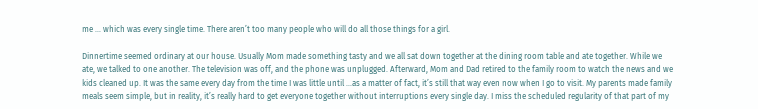me … which was every single time. There aren’t too many people who will do all those things for a girl.

Dinnertime seemed ordinary at our house. Usually Mom made something tasty and we all sat down together at the dining room table and ate together. While we ate, we talked to one another. The television was off, and the phone was unplugged. Afterward, Mom and Dad retired to the family room to watch the news and we kids cleaned up. It was the same every day from the time I was little until …as a matter of fact, it’s still that way even now when I go to visit. My parents made family meals seem simple, but in reality, it’s really hard to get everyone together without interruptions every single day. I miss the scheduled regularity of that part of my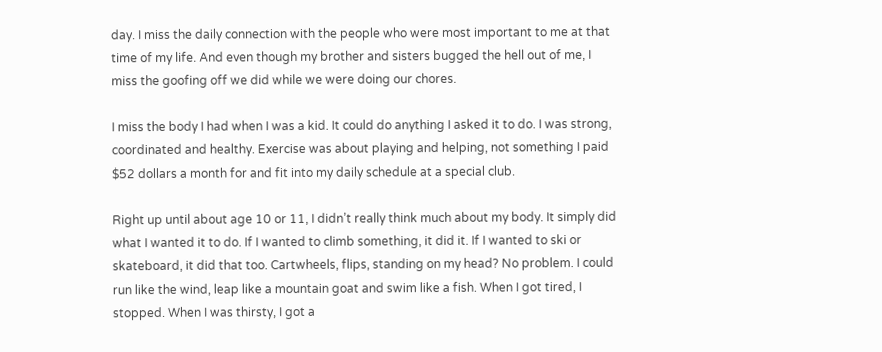day. I miss the daily connection with the people who were most important to me at that time of my life. And even though my brother and sisters bugged the hell out of me, I miss the goofing off we did while we were doing our chores.

I miss the body I had when I was a kid. It could do anything I asked it to do. I was strong, coordinated and healthy. Exercise was about playing and helping, not something I paid $52 dollars a month for and fit into my daily schedule at a special club.

Right up until about age 10 or 11, I didn’t really think much about my body. It simply did what I wanted it to do. If I wanted to climb something, it did it. If I wanted to ski or skateboard, it did that too. Cartwheels, flips, standing on my head? No problem. I could run like the wind, leap like a mountain goat and swim like a fish. When I got tired, I stopped. When I was thirsty, I got a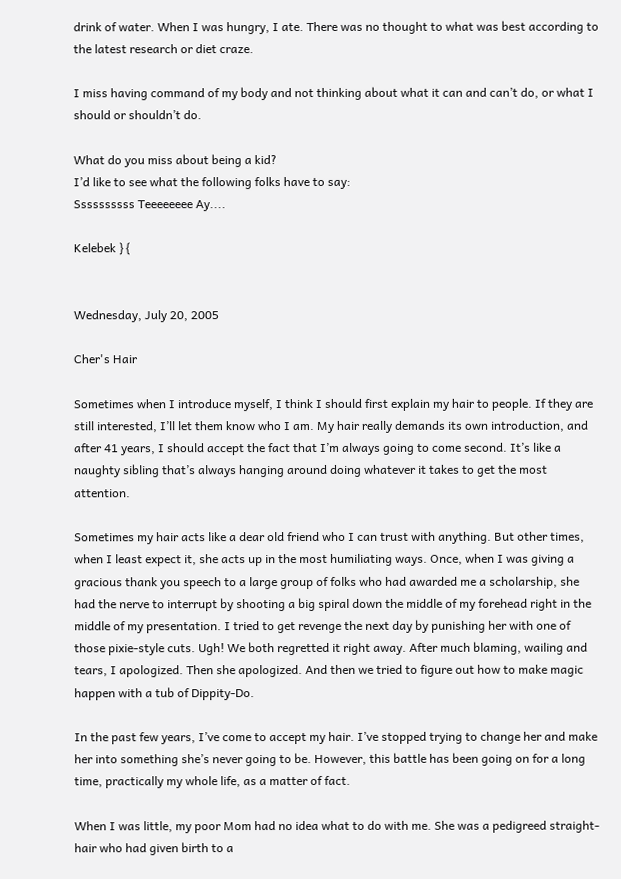drink of water. When I was hungry, I ate. There was no thought to what was best according to the latest research or diet craze.

I miss having command of my body and not thinking about what it can and can’t do, or what I should or shouldn’t do.

What do you miss about being a kid?
I’d like to see what the following folks have to say:
Ssssssssss Teeeeeeee Ay....

Kelebek }{


Wednesday, July 20, 2005

Cher's Hair

Sometimes when I introduce myself, I think I should first explain my hair to people. If they are still interested, I’ll let them know who I am. My hair really demands its own introduction, and after 41 years, I should accept the fact that I’m always going to come second. It’s like a naughty sibling that’s always hanging around doing whatever it takes to get the most attention.

Sometimes my hair acts like a dear old friend who I can trust with anything. But other times, when I least expect it, she acts up in the most humiliating ways. Once, when I was giving a gracious thank you speech to a large group of folks who had awarded me a scholarship, she had the nerve to interrupt by shooting a big spiral down the middle of my forehead right in the middle of my presentation. I tried to get revenge the next day by punishing her with one of those pixie-style cuts. Ugh! We both regretted it right away. After much blaming, wailing and tears, I apologized. Then she apologized. And then we tried to figure out how to make magic happen with a tub of Dippity-Do.

In the past few years, I’ve come to accept my hair. I’ve stopped trying to change her and make her into something she’s never going to be. However, this battle has been going on for a long time, practically my whole life, as a matter of fact.

When I was little, my poor Mom had no idea what to do with me. She was a pedigreed straight-hair who had given birth to a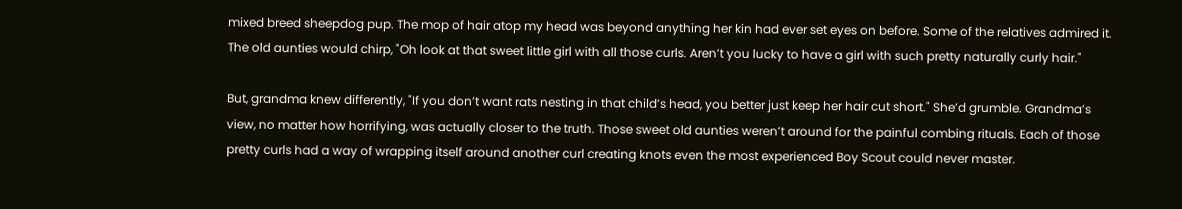mixed breed sheepdog pup. The mop of hair atop my head was beyond anything her kin had ever set eyes on before. Some of the relatives admired it. The old aunties would chirp, "Oh look at that sweet little girl with all those curls. Aren’t you lucky to have a girl with such pretty naturally curly hair."

But, grandma knew differently, "If you don’t want rats nesting in that child’s head, you better just keep her hair cut short." She’d grumble. Grandma’s view, no matter how horrifying, was actually closer to the truth. Those sweet old aunties weren’t around for the painful combing rituals. Each of those pretty curls had a way of wrapping itself around another curl creating knots even the most experienced Boy Scout could never master.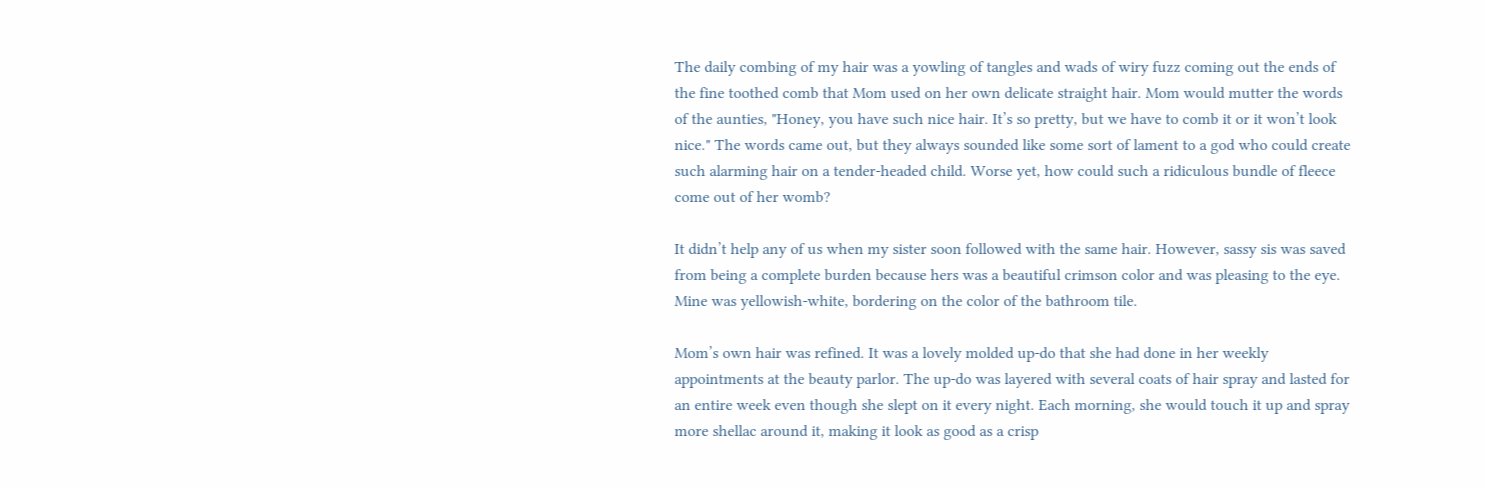The daily combing of my hair was a yowling of tangles and wads of wiry fuzz coming out the ends of the fine toothed comb that Mom used on her own delicate straight hair. Mom would mutter the words of the aunties, "Honey, you have such nice hair. It’s so pretty, but we have to comb it or it won’t look nice." The words came out, but they always sounded like some sort of lament to a god who could create such alarming hair on a tender-headed child. Worse yet, how could such a ridiculous bundle of fleece come out of her womb?

It didn’t help any of us when my sister soon followed with the same hair. However, sassy sis was saved from being a complete burden because hers was a beautiful crimson color and was pleasing to the eye. Mine was yellowish-white, bordering on the color of the bathroom tile.

Mom’s own hair was refined. It was a lovely molded up-do that she had done in her weekly appointments at the beauty parlor. The up-do was layered with several coats of hair spray and lasted for an entire week even though she slept on it every night. Each morning, she would touch it up and spray more shellac around it, making it look as good as a crisp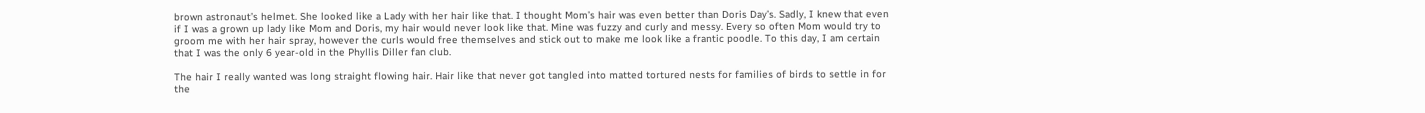brown astronaut’s helmet. She looked like a Lady with her hair like that. I thought Mom’s hair was even better than Doris Day’s. Sadly, I knew that even if I was a grown up lady like Mom and Doris, my hair would never look like that. Mine was fuzzy and curly and messy. Every so often Mom would try to groom me with her hair spray, however the curls would free themselves and stick out to make me look like a frantic poodle. To this day, I am certain that I was the only 6 year-old in the Phyllis Diller fan club.

The hair I really wanted was long straight flowing hair. Hair like that never got tangled into matted tortured nests for families of birds to settle in for the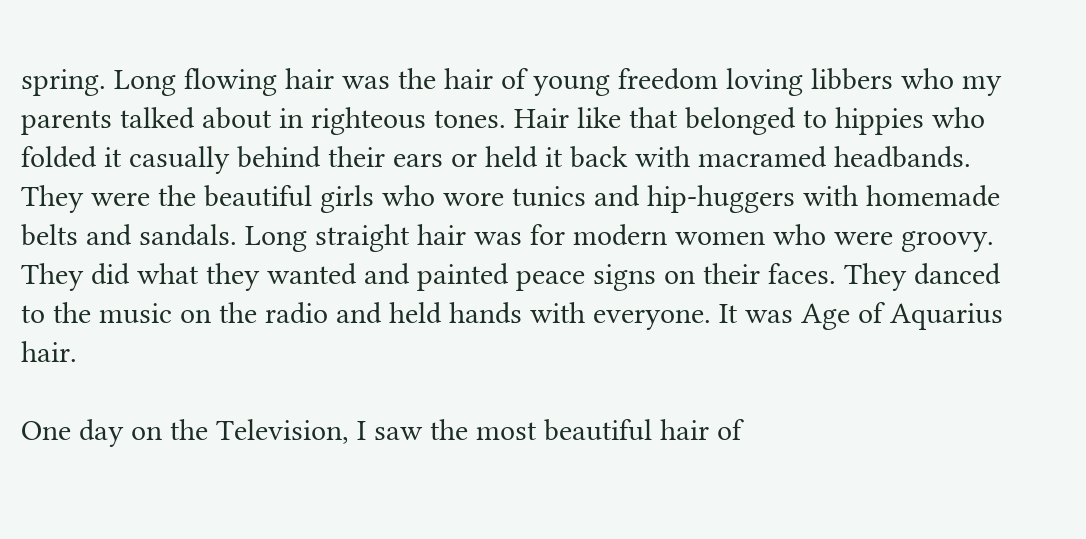spring. Long flowing hair was the hair of young freedom loving libbers who my parents talked about in righteous tones. Hair like that belonged to hippies who folded it casually behind their ears or held it back with macramed headbands. They were the beautiful girls who wore tunics and hip-huggers with homemade belts and sandals. Long straight hair was for modern women who were groovy. They did what they wanted and painted peace signs on their faces. They danced to the music on the radio and held hands with everyone. It was Age of Aquarius hair.

One day on the Television, I saw the most beautiful hair of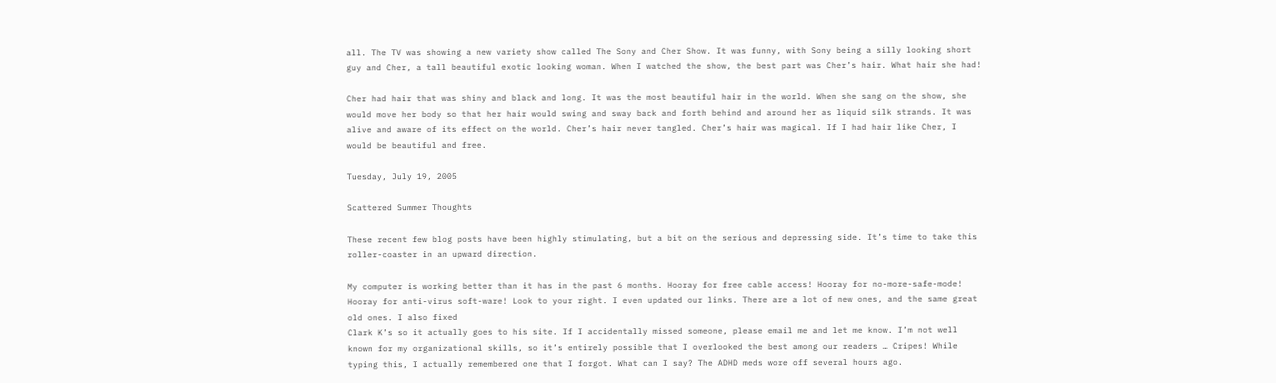all. The TV was showing a new variety show called The Sony and Cher Show. It was funny, with Sony being a silly looking short guy and Cher, a tall beautiful exotic looking woman. When I watched the show, the best part was Cher’s hair. What hair she had!

Cher had hair that was shiny and black and long. It was the most beautiful hair in the world. When she sang on the show, she would move her body so that her hair would swing and sway back and forth behind and around her as liquid silk strands. It was alive and aware of its effect on the world. Cher’s hair never tangled. Cher’s hair was magical. If I had hair like Cher, I would be beautiful and free.

Tuesday, July 19, 2005

Scattered Summer Thoughts

These recent few blog posts have been highly stimulating, but a bit on the serious and depressing side. It’s time to take this roller-coaster in an upward direction.

My computer is working better than it has in the past 6 months. Hooray for free cable access! Hooray for no-more-safe-mode! Hooray for anti-virus soft-ware! Look to your right. I even updated our links. There are a lot of new ones, and the same great old ones. I also fixed
Clark K’s so it actually goes to his site. If I accidentally missed someone, please email me and let me know. I’m not well known for my organizational skills, so it’s entirely possible that I overlooked the best among our readers … Cripes! While typing this, I actually remembered one that I forgot. What can I say? The ADHD meds wore off several hours ago.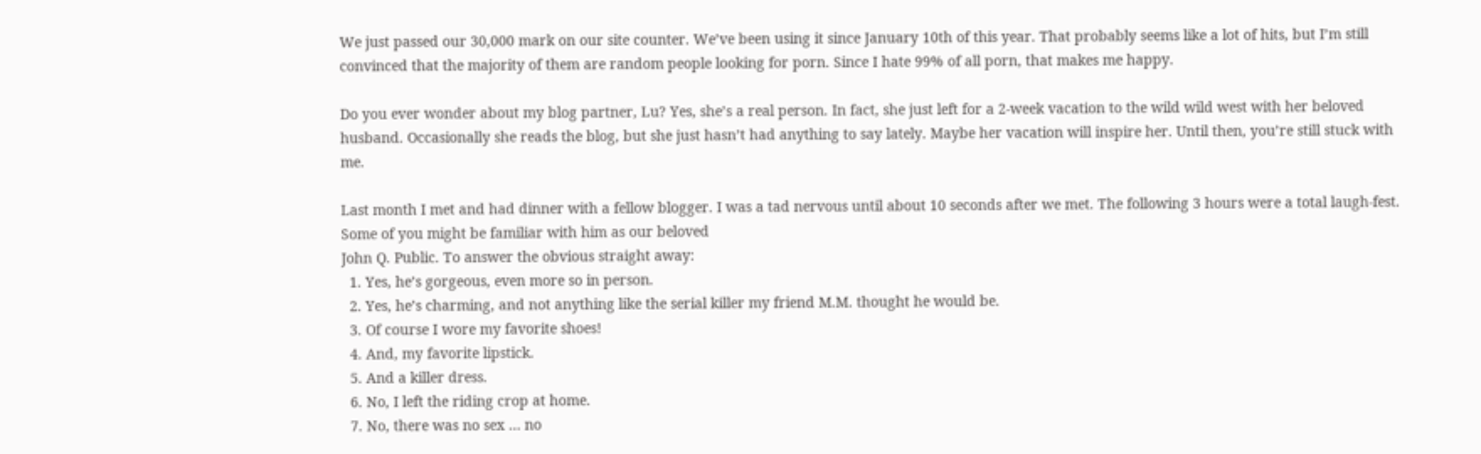We just passed our 30,000 mark on our site counter. We’ve been using it since January 10th of this year. That probably seems like a lot of hits, but I’m still convinced that the majority of them are random people looking for porn. Since I hate 99% of all porn, that makes me happy.

Do you ever wonder about my blog partner, Lu? Yes, she’s a real person. In fact, she just left for a 2-week vacation to the wild wild west with her beloved husband. Occasionally she reads the blog, but she just hasn’t had anything to say lately. Maybe her vacation will inspire her. Until then, you’re still stuck with me.

Last month I met and had dinner with a fellow blogger. I was a tad nervous until about 10 seconds after we met. The following 3 hours were a total laugh-fest. Some of you might be familiar with him as our beloved
John Q. Public. To answer the obvious straight away:
  1. Yes, he’s gorgeous, even more so in person.
  2. Yes, he’s charming, and not anything like the serial killer my friend M.M. thought he would be.
  3. Of course I wore my favorite shoes!
  4. And, my favorite lipstick.
  5. And a killer dress.
  6. No, I left the riding crop at home.
  7. No, there was no sex … no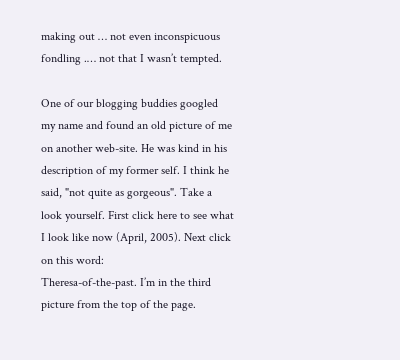making out … not even inconspicuous fondling .… not that I wasn’t tempted.

One of our blogging buddies googled my name and found an old picture of me on another web-site. He was kind in his description of my former self. I think he said, "not quite as gorgeous". Take a look yourself. First click here to see what I look like now (April, 2005). Next click on this word:
Theresa-of-the-past. I’m in the third picture from the top of the page.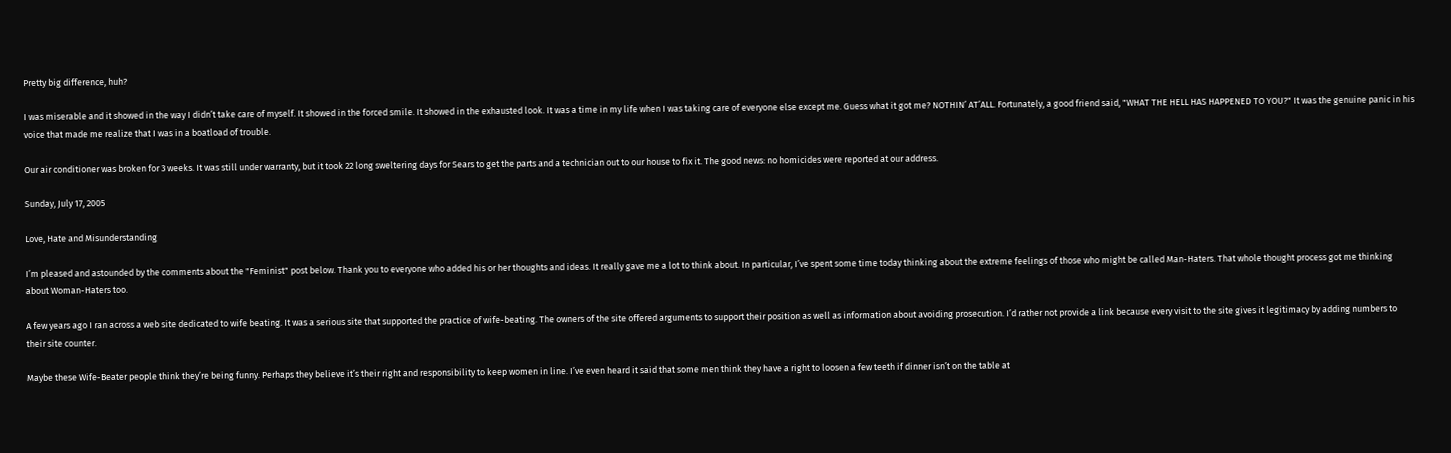Pretty big difference, huh?

I was miserable and it showed in the way I didn’t take care of myself. It showed in the forced smile. It showed in the exhausted look. It was a time in my life when I was taking care of everyone else except me. Guess what it got me? NOTHIN’ AT’ALL. Fortunately, a good friend said, "WHAT THE HELL HAS HAPPENED TO YOU?" It was the genuine panic in his voice that made me realize that I was in a boatload of trouble.

Our air conditioner was broken for 3 weeks. It was still under warranty, but it took 22 long sweltering days for Sears to get the parts and a technician out to our house to fix it. The good news: no homicides were reported at our address.

Sunday, July 17, 2005

Love, Hate and Misunderstanding

I’m pleased and astounded by the comments about the "Feminist" post below. Thank you to everyone who added his or her thoughts and ideas. It really gave me a lot to think about. In particular, I’ve spent some time today thinking about the extreme feelings of those who might be called Man-Haters. That whole thought process got me thinking about Woman-Haters too.

A few years ago I ran across a web site dedicated to wife beating. It was a serious site that supported the practice of wife-beating. The owners of the site offered arguments to support their position as well as information about avoiding prosecution. I’d rather not provide a link because every visit to the site gives it legitimacy by adding numbers to their site counter.

Maybe these Wife-Beater people think they’re being funny. Perhaps they believe it’s their right and responsibility to keep women in line. I’ve even heard it said that some men think they have a right to loosen a few teeth if dinner isn’t on the table at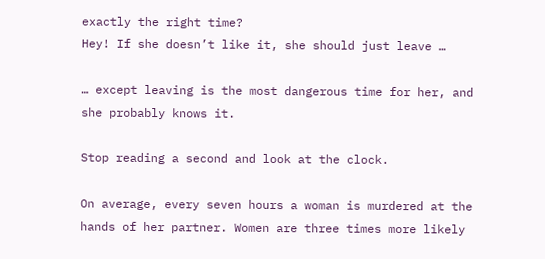exactly the right time?
Hey! If she doesn’t like it, she should just leave …

… except leaving is the most dangerous time for her, and she probably knows it.

Stop reading a second and look at the clock.

On average, every seven hours a woman is murdered at the hands of her partner. Women are three times more likely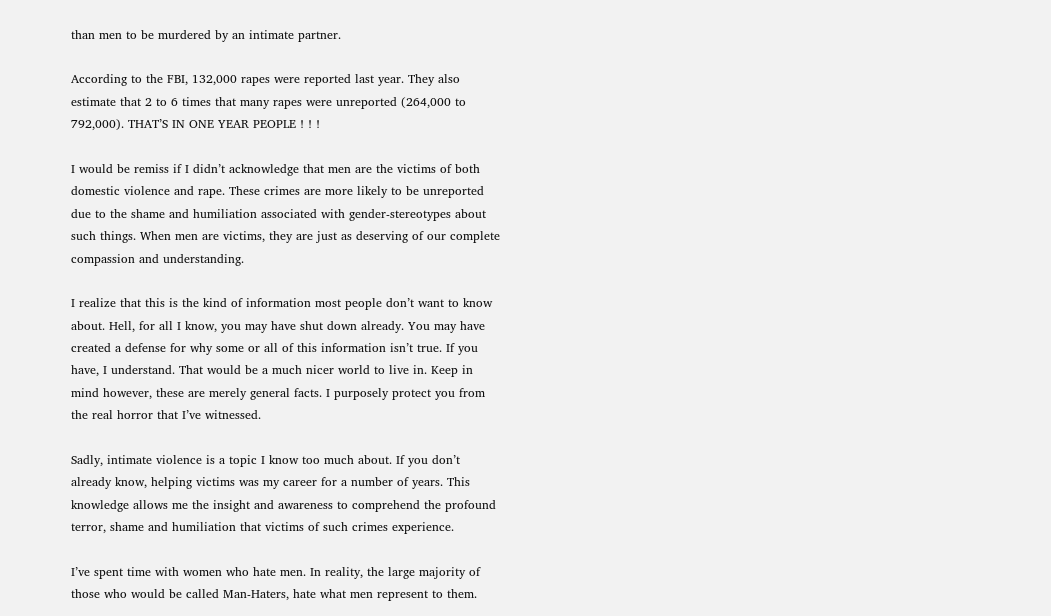than men to be murdered by an intimate partner.

According to the FBI, 132,000 rapes were reported last year. They also estimate that 2 to 6 times that many rapes were unreported (264,000 to 792,000). THAT’S IN ONE YEAR PEOPLE ! ! !

I would be remiss if I didn’t acknowledge that men are the victims of both domestic violence and rape. These crimes are more likely to be unreported due to the shame and humiliation associated with gender-stereotypes about such things. When men are victims, they are just as deserving of our complete compassion and understanding.

I realize that this is the kind of information most people don’t want to know about. Hell, for all I know, you may have shut down already. You may have created a defense for why some or all of this information isn’t true. If you have, I understand. That would be a much nicer world to live in. Keep in mind however, these are merely general facts. I purposely protect you from the real horror that I’ve witnessed.

Sadly, intimate violence is a topic I know too much about. If you don’t already know, helping victims was my career for a number of years. This knowledge allows me the insight and awareness to comprehend the profound terror, shame and humiliation that victims of such crimes experience.

I’ve spent time with women who hate men. In reality, the large majority of those who would be called Man-Haters, hate what men represent to them.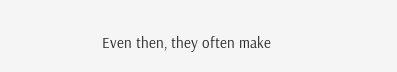Even then, they often make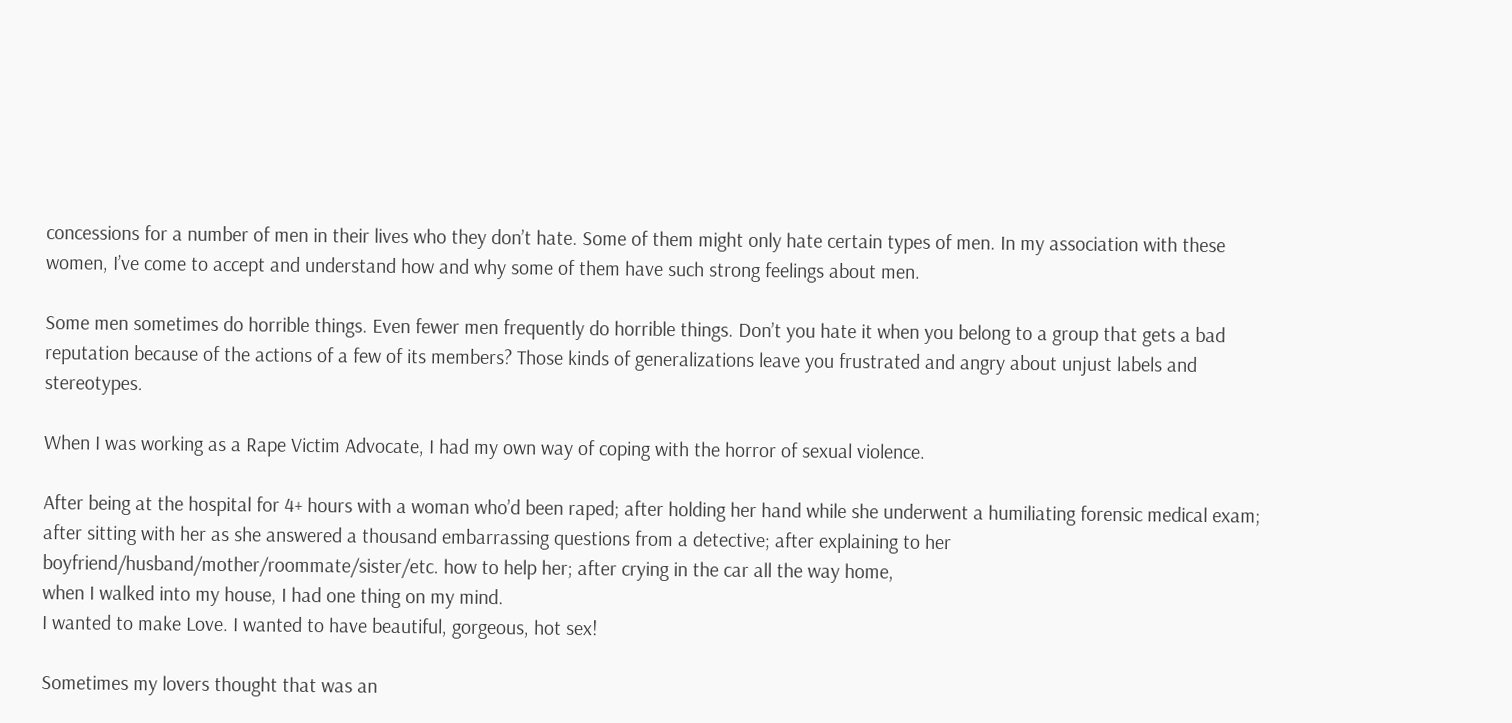concessions for a number of men in their lives who they don’t hate. Some of them might only hate certain types of men. In my association with these women, I’ve come to accept and understand how and why some of them have such strong feelings about men.

Some men sometimes do horrible things. Even fewer men frequently do horrible things. Don’t you hate it when you belong to a group that gets a bad reputation because of the actions of a few of its members? Those kinds of generalizations leave you frustrated and angry about unjust labels and stereotypes.

When I was working as a Rape Victim Advocate, I had my own way of coping with the horror of sexual violence.

After being at the hospital for 4+ hours with a woman who’d been raped; after holding her hand while she underwent a humiliating forensic medical exam; after sitting with her as she answered a thousand embarrassing questions from a detective; after explaining to her boyfriend/husband/mother/roommate/sister/etc. how to help her; after crying in the car all the way home,
when I walked into my house, I had one thing on my mind.
I wanted to make Love. I wanted to have beautiful, gorgeous, hot sex!

Sometimes my lovers thought that was an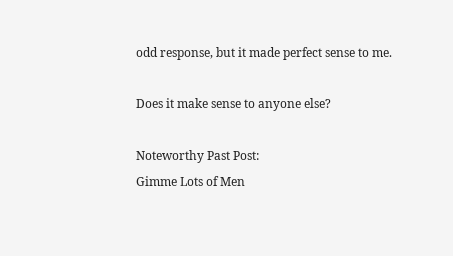odd response, but it made perfect sense to me.

Does it make sense to anyone else?

Noteworthy Past Post:
Gimme Lots of Men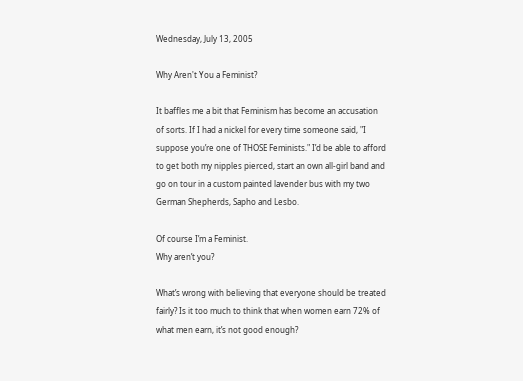Wednesday, July 13, 2005

Why Aren't You a Feminist?

It baffles me a bit that Feminism has become an accusation of sorts. If I had a nickel for every time someone said, "I suppose you’re one of THOSE Feminists." I’d be able to afford to get both my nipples pierced, start an own all-girl band and go on tour in a custom painted lavender bus with my two German Shepherds, Sapho and Lesbo.

Of course I’m a Feminist.
Why aren’t you?

What’s wrong with believing that everyone should be treated fairly? Is it too much to think that when women earn 72% of what men earn, it’s not good enough?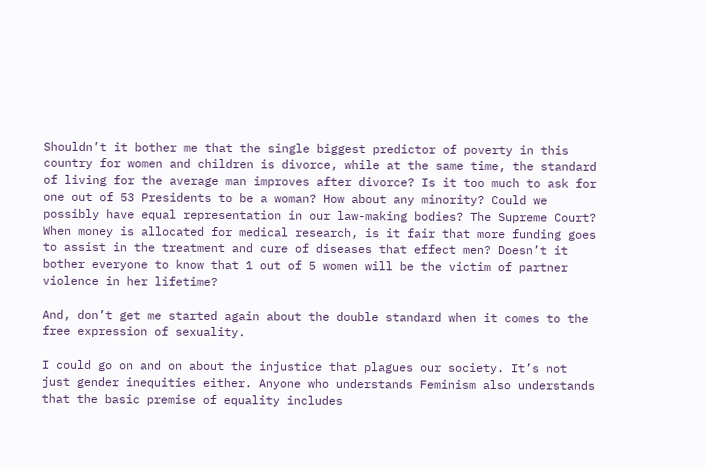Shouldn’t it bother me that the single biggest predictor of poverty in this country for women and children is divorce, while at the same time, the standard of living for the average man improves after divorce? Is it too much to ask for one out of 53 Presidents to be a woman? How about any minority? Could we possibly have equal representation in our law-making bodies? The Supreme Court? When money is allocated for medical research, is it fair that more funding goes to assist in the treatment and cure of diseases that effect men? Doesn’t it bother everyone to know that 1 out of 5 women will be the victim of partner violence in her lifetime?

And, don’t get me started again about the double standard when it comes to the free expression of sexuality.

I could go on and on about the injustice that plagues our society. It’s not just gender inequities either. Anyone who understands Feminism also understands that the basic premise of equality includes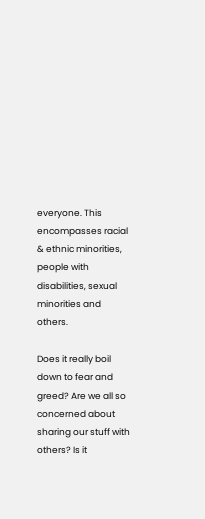everyone. This encompasses racial & ethnic minorities, people with disabilities, sexual minorities and others.

Does it really boil down to fear and greed? Are we all so concerned about sharing our stuff with others? Is it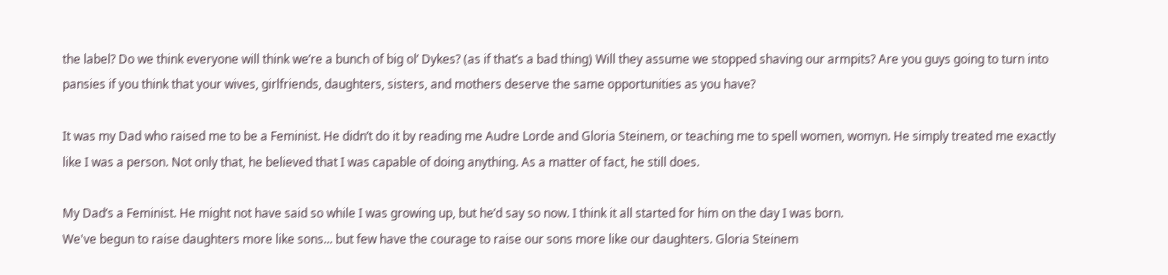the label? Do we think everyone will think we’re a bunch of big ol’ Dykes? (as if that’s a bad thing) Will they assume we stopped shaving our armpits? Are you guys going to turn into pansies if you think that your wives, girlfriends, daughters, sisters, and mothers deserve the same opportunities as you have?

It was my Dad who raised me to be a Feminist. He didn’t do it by reading me Audre Lorde and Gloria Steinem, or teaching me to spell women, womyn. He simply treated me exactly like I was a person. Not only that, he believed that I was capable of doing anything. As a matter of fact, he still does.

My Dad’s a Feminist. He might not have said so while I was growing up, but he’d say so now. I think it all started for him on the day I was born.
We've begun to raise daughters more like sons... but few have the courage to raise our sons more like our daughters. Gloria Steinem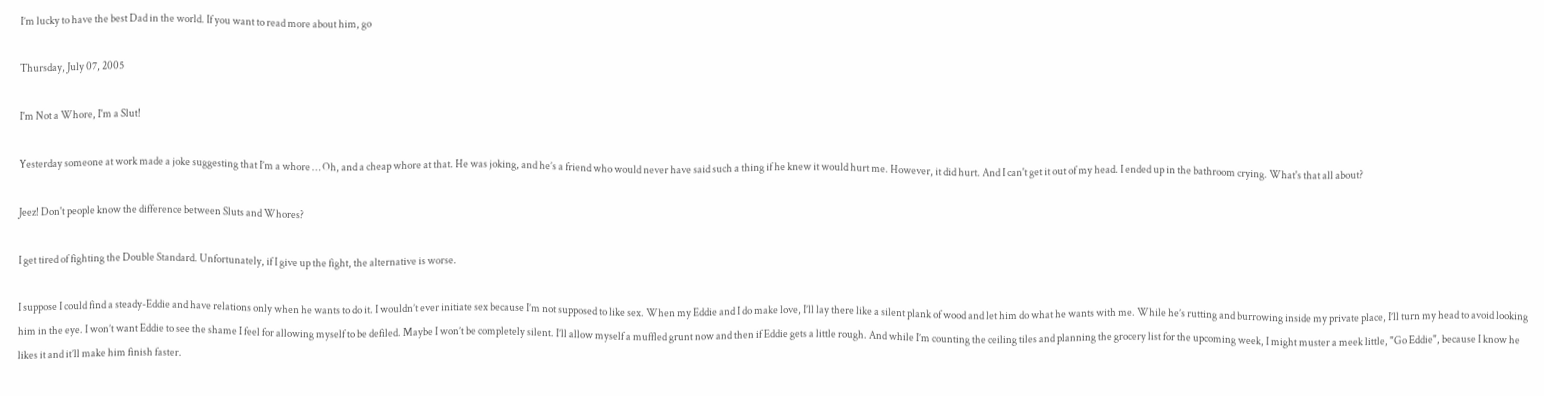I’m lucky to have the best Dad in the world. If you want to read more about him, go

Thursday, July 07, 2005

I'm Not a Whore, I'm a Slut!

Yesterday someone at work made a joke suggesting that I’m a whore … Oh, and a cheap whore at that. He was joking, and he’s a friend who would never have said such a thing if he knew it would hurt me. However, it did hurt. And I can't get it out of my head. I ended up in the bathroom crying. What's that all about?

Jeez! Don't people know the difference between Sluts and Whores?

I get tired of fighting the Double Standard. Unfortunately, if I give up the fight, the alternative is worse.

I suppose I could find a steady-Eddie and have relations only when he wants to do it. I wouldn’t ever initiate sex because I’m not supposed to like sex. When my Eddie and I do make love, I’ll lay there like a silent plank of wood and let him do what he wants with me. While he’s rutting and burrowing inside my private place, I’ll turn my head to avoid looking him in the eye. I won’t want Eddie to see the shame I feel for allowing myself to be defiled. Maybe I won’t be completely silent. I’ll allow myself a muffled grunt now and then if Eddie gets a little rough. And while I’m counting the ceiling tiles and planning the grocery list for the upcoming week, I might muster a meek little, "Go Eddie", because I know he likes it and it’ll make him finish faster.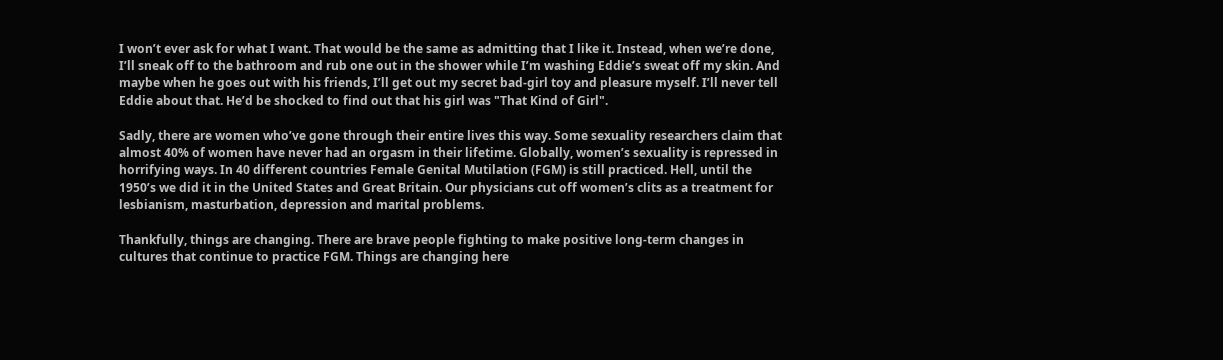I won’t ever ask for what I want. That would be the same as admitting that I like it. Instead, when we’re done, I’ll sneak off to the bathroom and rub one out in the shower while I’m washing Eddie’s sweat off my skin. And maybe when he goes out with his friends, I’ll get out my secret bad-girl toy and pleasure myself. I’ll never tell Eddie about that. He’d be shocked to find out that his girl was "That Kind of Girl".

Sadly, there are women who’ve gone through their entire lives this way. Some sexuality researchers claim that almost 40% of women have never had an orgasm in their lifetime. Globally, women’s sexuality is repressed in horrifying ways. In 40 different countries Female Genital Mutilation (FGM) is still practiced. Hell, until the 1950’s we did it in the United States and Great Britain. Our physicians cut off women’s clits as a treatment for lesbianism, masturbation, depression and marital problems.

Thankfully, things are changing. There are brave people fighting to make positive long-term changes in cultures that continue to practice FGM. Things are changing here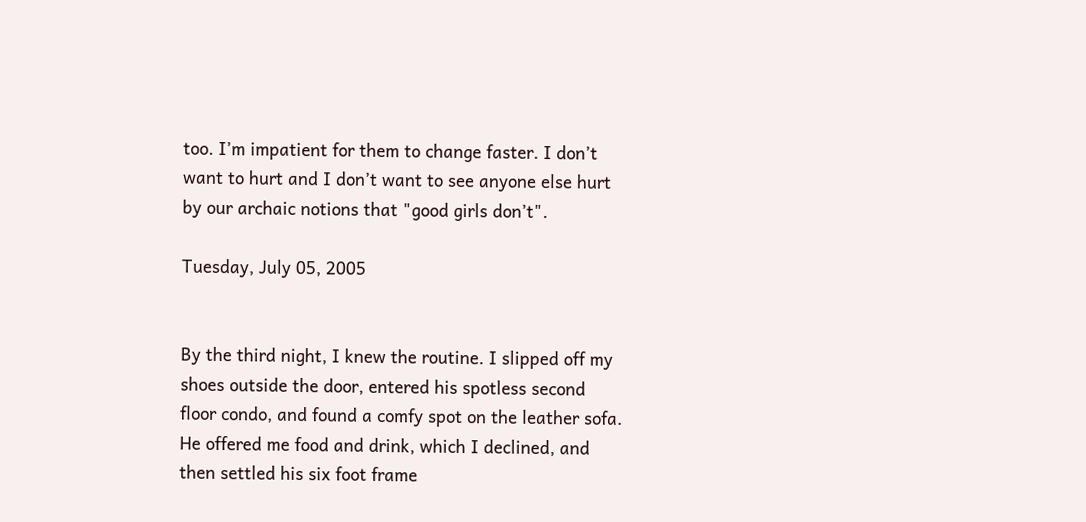too. I’m impatient for them to change faster. I don’t want to hurt and I don’t want to see anyone else hurt by our archaic notions that "good girls don’t".

Tuesday, July 05, 2005


By the third night, I knew the routine. I slipped off my shoes outside the door, entered his spotless second floor condo, and found a comfy spot on the leather sofa. He offered me food and drink, which I declined, and then settled his six foot frame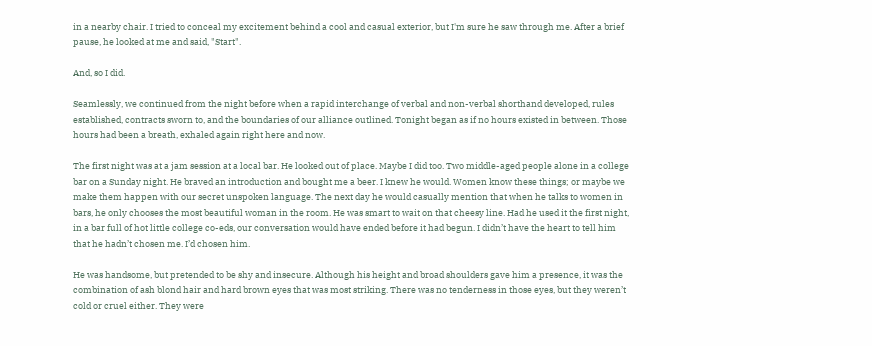in a nearby chair. I tried to conceal my excitement behind a cool and casual exterior, but I'm sure he saw through me. After a brief pause, he looked at me and said, "Start".

And, so I did.

Seamlessly, we continued from the night before when a rapid interchange of verbal and non-verbal shorthand developed, rules established, contracts sworn to, and the boundaries of our alliance outlined. Tonight began as if no hours existed in between. Those hours had been a breath, exhaled again right here and now.

The first night was at a jam session at a local bar. He looked out of place. Maybe I did too. Two middle-aged people alone in a college bar on a Sunday night. He braved an introduction and bought me a beer. I knew he would. Women know these things; or maybe we make them happen with our secret unspoken language. The next day he would casually mention that when he talks to women in bars, he only chooses the most beautiful woman in the room. He was smart to wait on that cheesy line. Had he used it the first night, in a bar full of hot little college co-eds, our conversation would have ended before it had begun. I didn’t have the heart to tell him that he hadn’t chosen me. I’d chosen him.

He was handsome, but pretended to be shy and insecure. Although his height and broad shoulders gave him a presence, it was the combination of ash blond hair and hard brown eyes that was most striking. There was no tenderness in those eyes, but they weren’t cold or cruel either. They were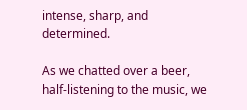intense, sharp, and determined.

As we chatted over a beer, half-listening to the music, we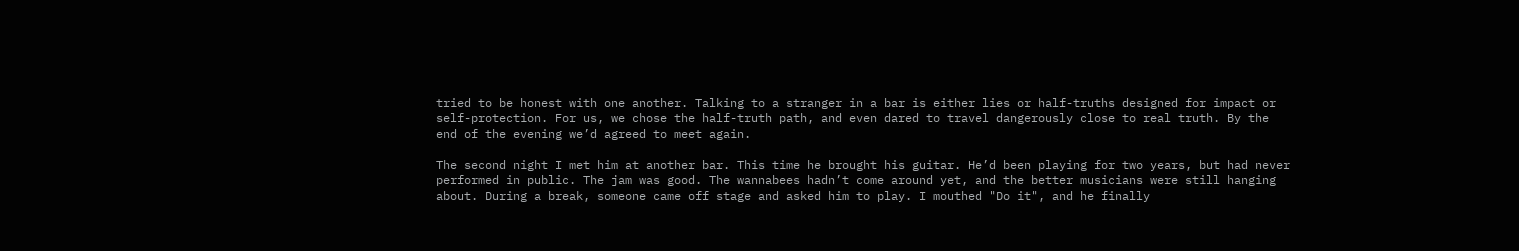tried to be honest with one another. Talking to a stranger in a bar is either lies or half-truths designed for impact or self-protection. For us, we chose the half-truth path, and even dared to travel dangerously close to real truth. By the end of the evening we’d agreed to meet again.

The second night I met him at another bar. This time he brought his guitar. He’d been playing for two years, but had never performed in public. The jam was good. The wannabees hadn’t come around yet, and the better musicians were still hanging about. During a break, someone came off stage and asked him to play. I mouthed "Do it", and he finally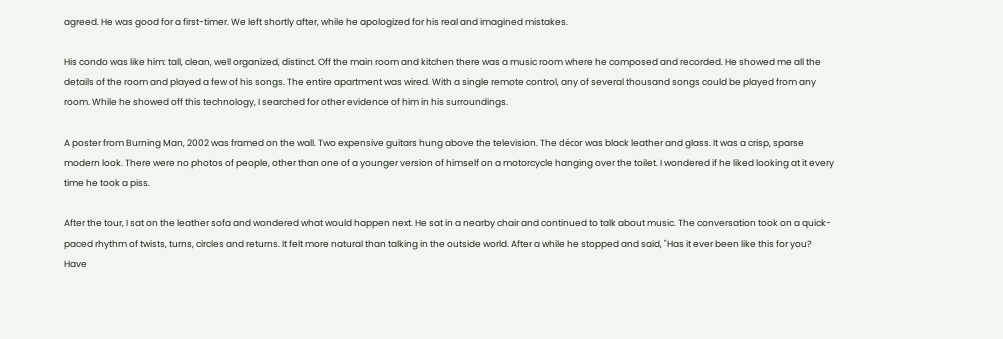agreed. He was good for a first-timer. We left shortly after, while he apologized for his real and imagined mistakes.

His condo was like him: tall, clean, well organized, distinct. Off the main room and kitchen there was a music room where he composed and recorded. He showed me all the details of the room and played a few of his songs. The entire apartment was wired. With a single remote control, any of several thousand songs could be played from any room. While he showed off this technology, I searched for other evidence of him in his surroundings.

A poster from Burning Man, 2002 was framed on the wall. Two expensive guitars hung above the television. The décor was black leather and glass. It was a crisp, sparse modern look. There were no photos of people, other than one of a younger version of himself on a motorcycle hanging over the toilet. I wondered if he liked looking at it every time he took a piss.

After the tour, I sat on the leather sofa and wondered what would happen next. He sat in a nearby chair and continued to talk about music. The conversation took on a quick-paced rhythm of twists, turns, circles and returns. It felt more natural than talking in the outside world. After a while he stopped and said, "Has it ever been like this for you? Have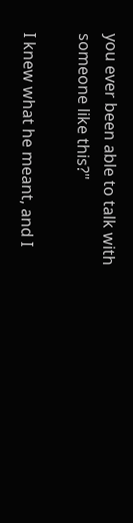you ever been able to talk with someone like this?"

I knew what he meant, and I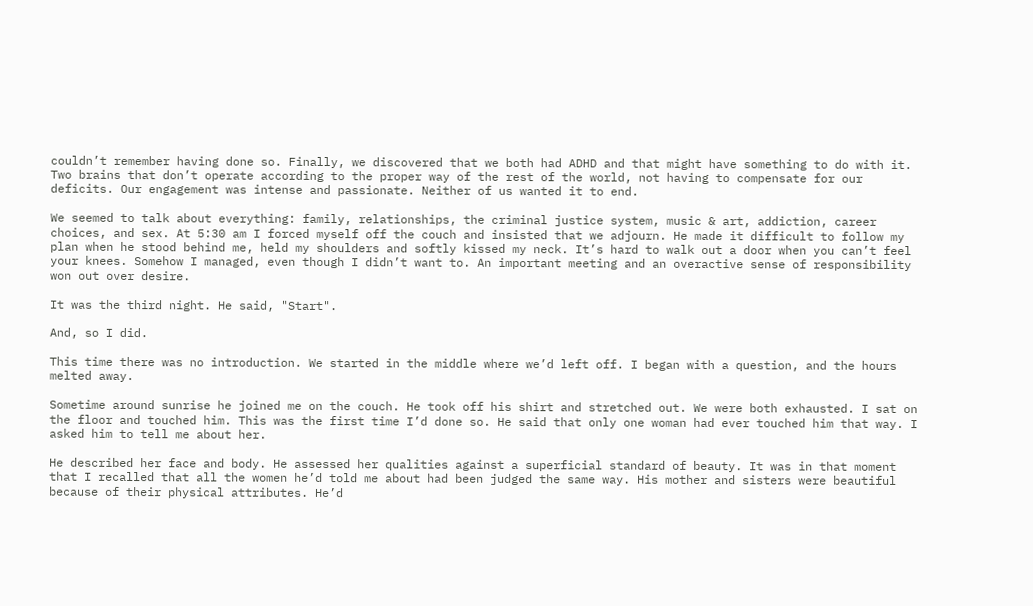couldn’t remember having done so. Finally, we discovered that we both had ADHD and that might have something to do with it. Two brains that don’t operate according to the proper way of the rest of the world, not having to compensate for our deficits. Our engagement was intense and passionate. Neither of us wanted it to end.

We seemed to talk about everything: family, relationships, the criminal justice system, music & art, addiction, career choices, and sex. At 5:30 am I forced myself off the couch and insisted that we adjourn. He made it difficult to follow my plan when he stood behind me, held my shoulders and softly kissed my neck. It’s hard to walk out a door when you can’t feel your knees. Somehow I managed, even though I didn’t want to. An important meeting and an overactive sense of responsibility won out over desire.

It was the third night. He said, "Start".

And, so I did.

This time there was no introduction. We started in the middle where we’d left off. I began with a question, and the hours melted away.

Sometime around sunrise he joined me on the couch. He took off his shirt and stretched out. We were both exhausted. I sat on the floor and touched him. This was the first time I’d done so. He said that only one woman had ever touched him that way. I asked him to tell me about her.

He described her face and body. He assessed her qualities against a superficial standard of beauty. It was in that moment that I recalled that all the women he’d told me about had been judged the same way. His mother and sisters were beautiful because of their physical attributes. He’d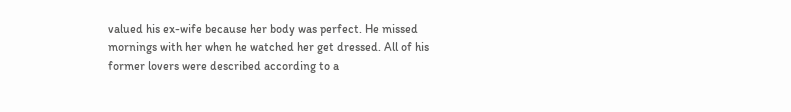valued his ex-wife because her body was perfect. He missed mornings with her when he watched her get dressed. All of his former lovers were described according to a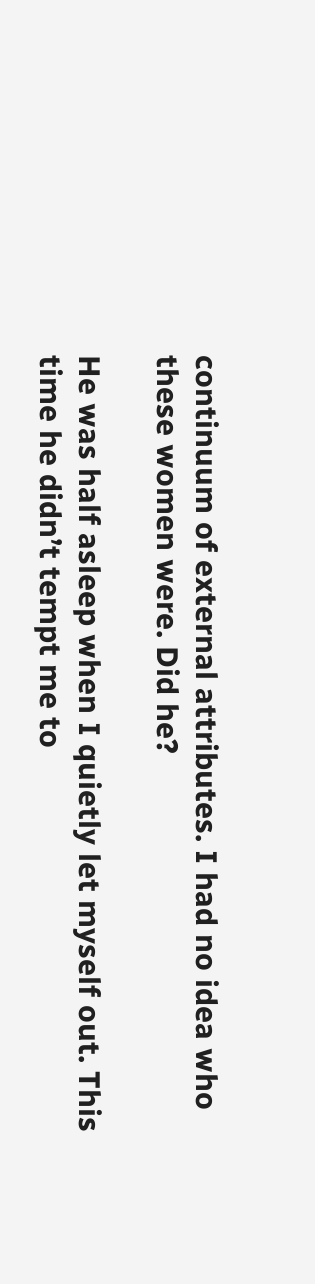continuum of external attributes. I had no idea who these women were. Did he?

He was half asleep when I quietly let myself out. This time he didn’t tempt me to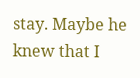stay. Maybe he knew that I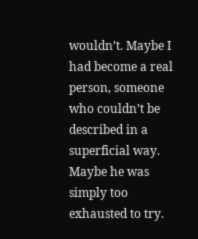wouldn’t. Maybe I had become a real person, someone who couldn’t be described in a superficial way. Maybe he was simply too exhausted to try.